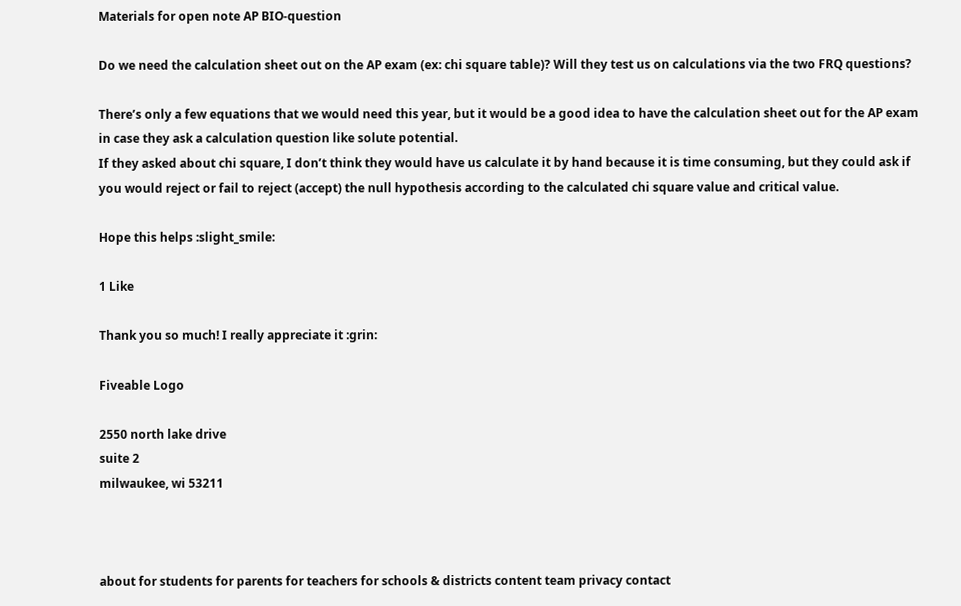Materials for open note AP BIO-question

Do we need the calculation sheet out on the AP exam (ex: chi square table)? Will they test us on calculations via the two FRQ questions?

There’s only a few equations that we would need this year, but it would be a good idea to have the calculation sheet out for the AP exam in case they ask a calculation question like solute potential.
If they asked about chi square, I don’t think they would have us calculate it by hand because it is time consuming, but they could ask if you would reject or fail to reject (accept) the null hypothesis according to the calculated chi square value and critical value.

Hope this helps :slight_smile:

1 Like

Thank you so much! I really appreciate it :grin:

Fiveable Logo

2550 north lake drive
suite 2
milwaukee, wi 53211



about for students for parents for teachers for schools & districts content team privacy contact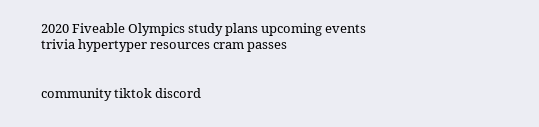2020 Fiveable Olympics study plans upcoming events trivia hypertyper resources cram passes


community tiktok discord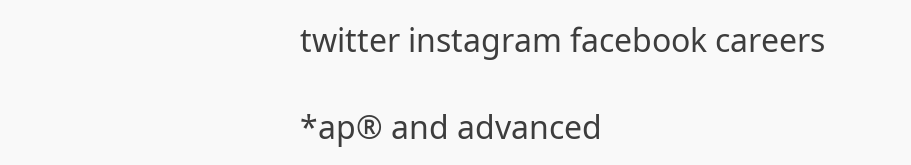twitter instagram facebook careers

*ap® and advanced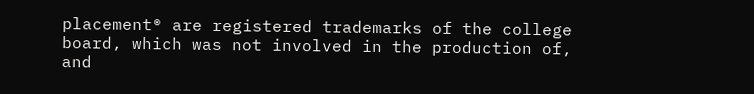placement® are registered trademarks of the college board, which was not involved in the production of, and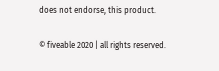does not endorse, this product.

© fiveable 2020 | all rights reserved.